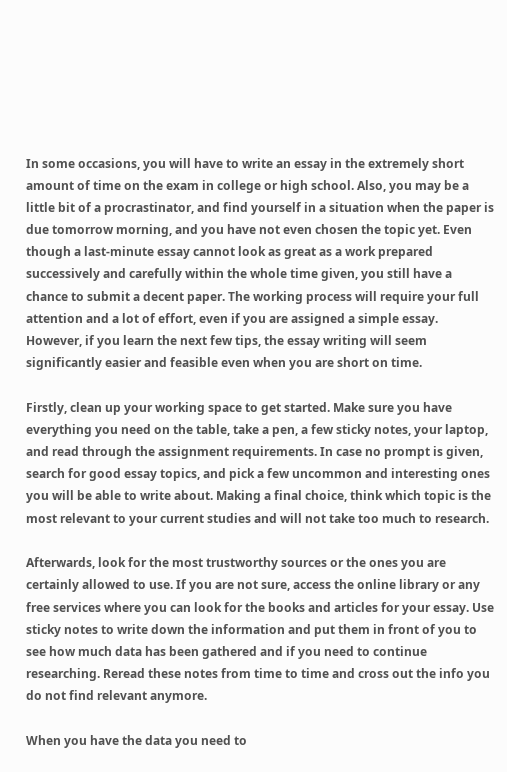In some occasions, you will have to write an essay in the extremely short amount of time on the exam in college or high school. Also, you may be a little bit of a procrastinator, and find yourself in a situation when the paper is due tomorrow morning, and you have not even chosen the topic yet. Even though a last-minute essay cannot look as great as a work prepared successively and carefully within the whole time given, you still have a chance to submit a decent paper. The working process will require your full attention and a lot of effort, even if you are assigned a simple essay. However, if you learn the next few tips, the essay writing will seem significantly easier and feasible even when you are short on time.

Firstly, clean up your working space to get started. Make sure you have everything you need on the table, take a pen, a few sticky notes, your laptop, and read through the assignment requirements. In case no prompt is given, search for good essay topics, and pick a few uncommon and interesting ones you will be able to write about. Making a final choice, think which topic is the most relevant to your current studies and will not take too much to research.

Afterwards, look for the most trustworthy sources or the ones you are certainly allowed to use. If you are not sure, access the online library or any free services where you can look for the books and articles for your essay. Use sticky notes to write down the information and put them in front of you to see how much data has been gathered and if you need to continue researching. Reread these notes from time to time and cross out the info you do not find relevant anymore.

When you have the data you need to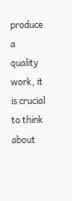produce a quality work, it is crucial to think about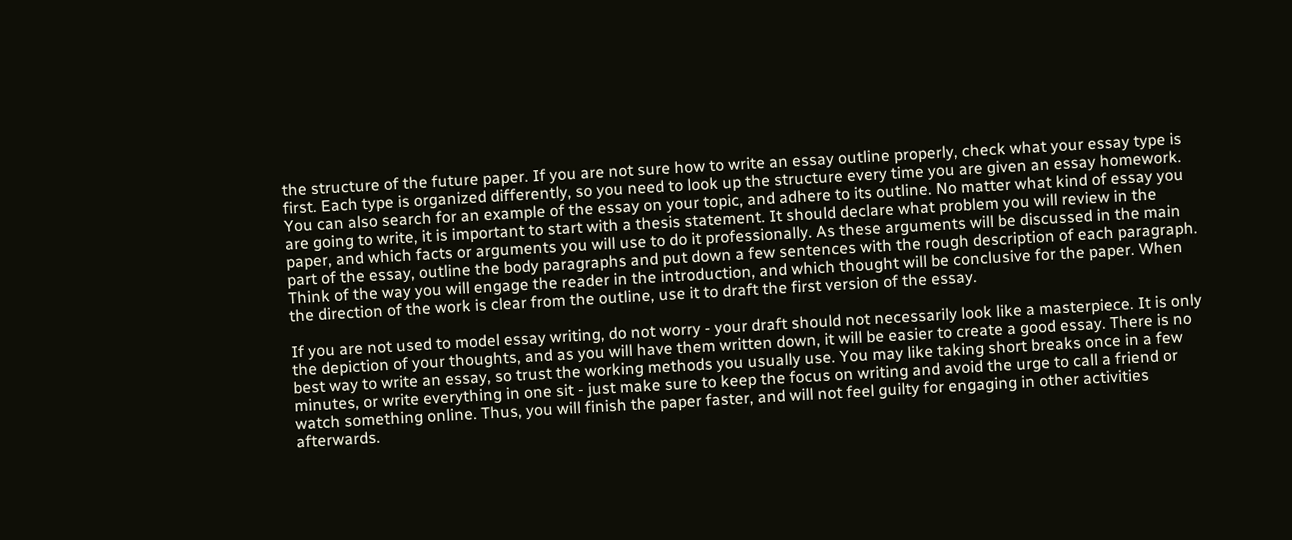the structure of the future paper. If you are not sure how to write an essay outline properly, check what your essay type is first. Each type is organized differently, so you need to look up the structure every time you are given an essay homework. You can also search for an example of the essay on your topic, and adhere to its outline. No matter what kind of essay you are going to write, it is important to start with a thesis statement. It should declare what problem you will review in the paper, and which facts or arguments you will use to do it professionally. As these arguments will be discussed in the main part of the essay, outline the body paragraphs and put down a few sentences with the rough description of each paragraph. Think of the way you will engage the reader in the introduction, and which thought will be conclusive for the paper. When the direction of the work is clear from the outline, use it to draft the first version of the essay.

If you are not used to model essay writing, do not worry - your draft should not necessarily look like a masterpiece. It is only the depiction of your thoughts, and as you will have them written down, it will be easier to create a good essay. There is no best way to write an essay, so trust the working methods you usually use. You may like taking short breaks once in a few minutes, or write everything in one sit - just make sure to keep the focus on writing and avoid the urge to call a friend or watch something online. Thus, you will finish the paper faster, and will not feel guilty for engaging in other activities afterwards.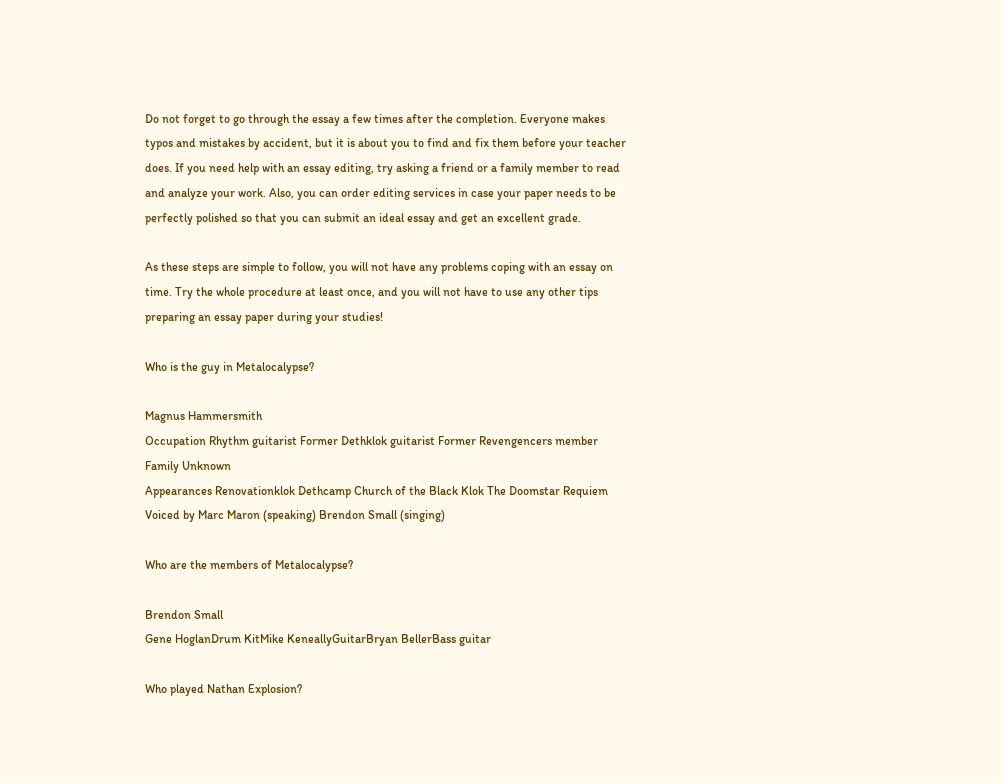Do not forget to go through the essay a few times after the completion. Everyone makes typos and mistakes by accident, but it is about you to find and fix them before your teacher does. If you need help with an essay editing, try asking a friend or a family member to read and analyze your work. Also, you can order editing services in case your paper needs to be perfectly polished so that you can submit an ideal essay and get an excellent grade.

As these steps are simple to follow, you will not have any problems coping with an essay on time. Try the whole procedure at least once, and you will not have to use any other tips preparing an essay paper during your studies!

Who is the guy in Metalocalypse?

Magnus Hammersmith
Occupation Rhythm guitarist Former Dethklok guitarist Former Revengencers member
Family Unknown
Appearances Renovationklok Dethcamp Church of the Black Klok The Doomstar Requiem
Voiced by Marc Maron (speaking) Brendon Small (singing)

Who are the members of Metalocalypse?

Brendon Small
Gene HoglanDrum KitMike KeneallyGuitarBryan BellerBass guitar

Who played Nathan Explosion?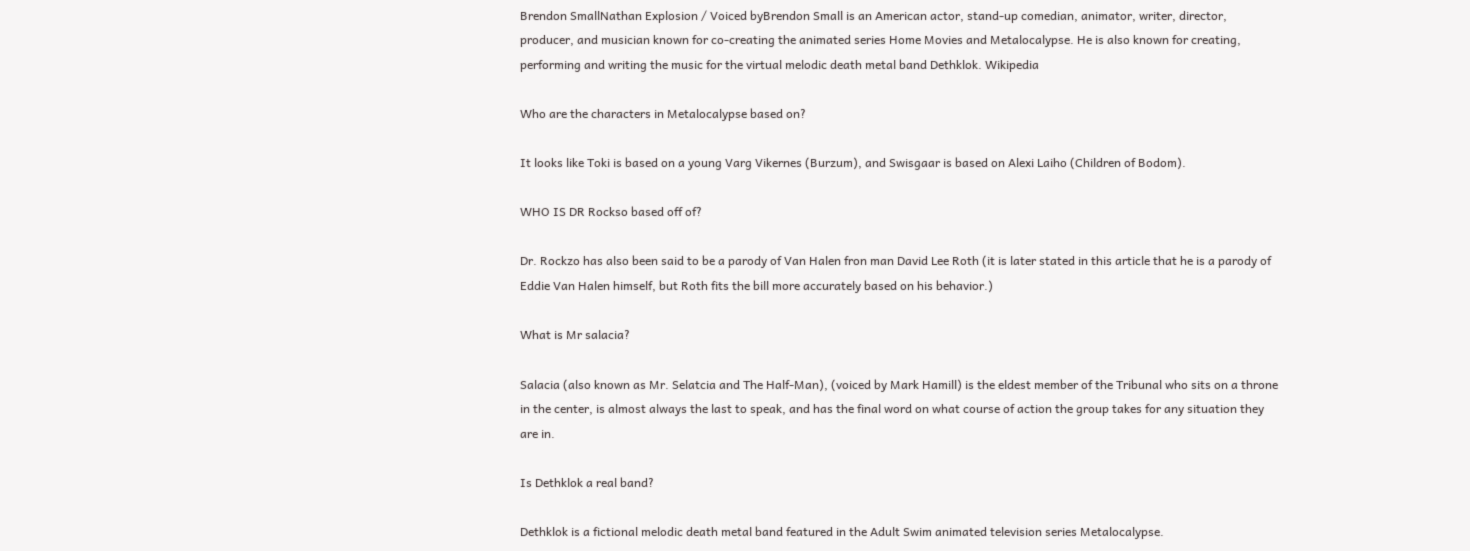Brendon SmallNathan Explosion / Voiced byBrendon Small is an American actor, stand-up comedian, animator, writer, director, producer, and musician known for co-creating the animated series Home Movies and Metalocalypse. He is also known for creating, performing and writing the music for the virtual melodic death metal band Dethklok. Wikipedia

Who are the characters in Metalocalypse based on?

It looks like Toki is based on a young Varg Vikernes (Burzum), and Swisgaar is based on Alexi Laiho (Children of Bodom).

WHO IS DR Rockso based off of?

Dr. Rockzo has also been said to be a parody of Van Halen fron man David Lee Roth (it is later stated in this article that he is a parody of Eddie Van Halen himself, but Roth fits the bill more accurately based on his behavior.)

What is Mr salacia?

Salacia (also known as Mr. Selatcia and The Half-Man), (voiced by Mark Hamill) is the eldest member of the Tribunal who sits on a throne in the center, is almost always the last to speak, and has the final word on what course of action the group takes for any situation they are in.

Is Dethklok a real band?

Dethklok is a fictional melodic death metal band featured in the Adult Swim animated television series Metalocalypse.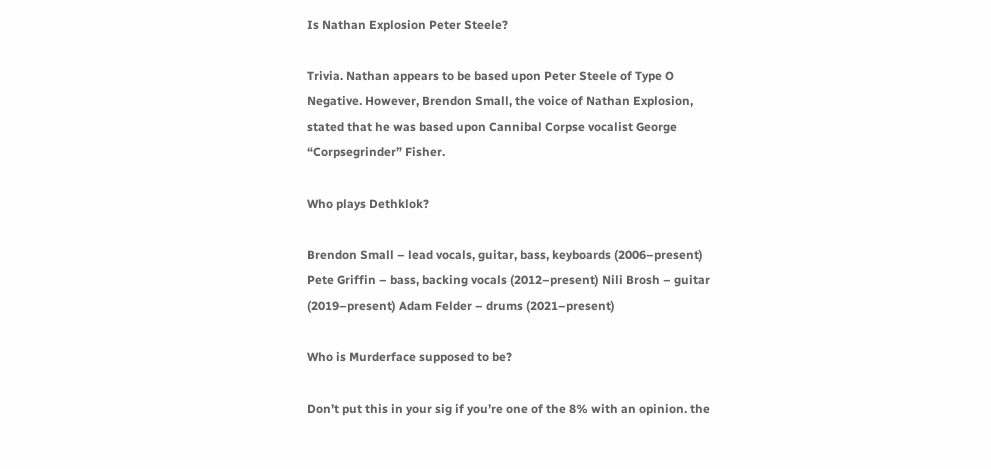Is Nathan Explosion Peter Steele?

Trivia. Nathan appears to be based upon Peter Steele of Type O Negative. However, Brendon Small, the voice of Nathan Explosion, stated that he was based upon Cannibal Corpse vocalist George “Corpsegrinder” Fisher.

Who plays Dethklok?

Brendon Small – lead vocals, guitar, bass, keyboards (2006–present) Pete Griffin – bass, backing vocals (2012–present) Nili Brosh – guitar (2019–present) Adam Felder – drums (2021–present)

Who is Murderface supposed to be?

Don’t put this in your sig if you’re one of the 8% with an opinion. the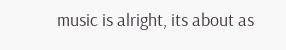music is alright, its about as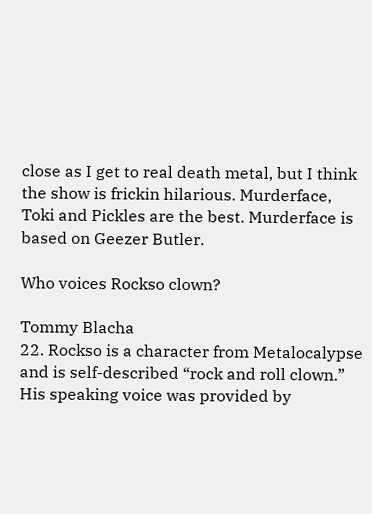close as I get to real death metal, but I think the show is frickin hilarious. Murderface, Toki and Pickles are the best. Murderface is based on Geezer Butler.

Who voices Rockso clown?

Tommy Blacha
22. Rockso is a character from Metalocalypse and is self-described “rock and roll clown.” His speaking voice was provided by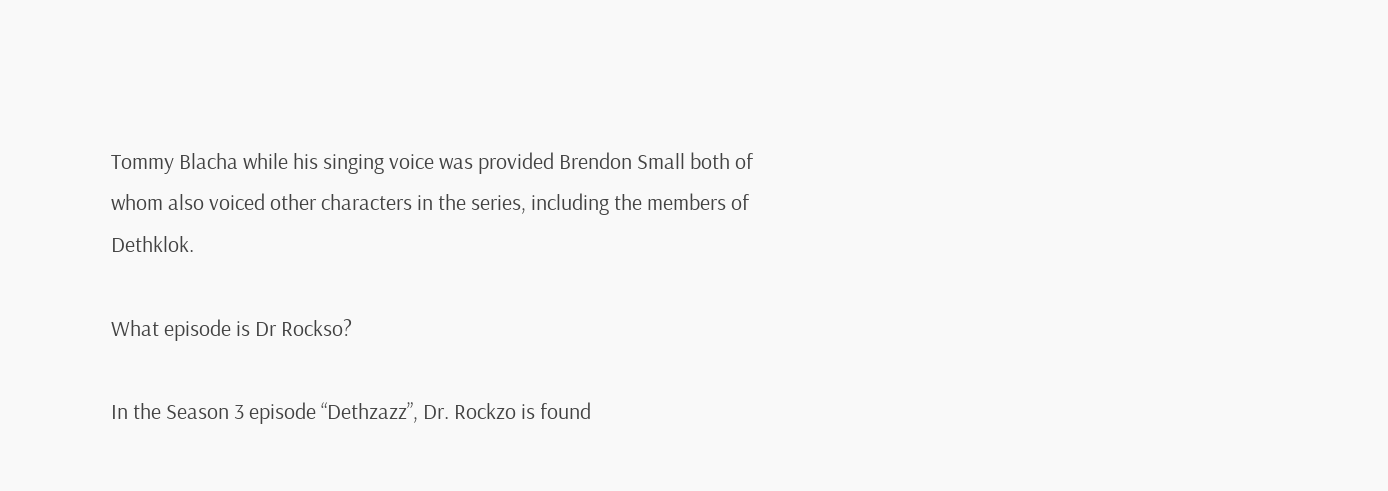Tommy Blacha while his singing voice was provided Brendon Small both of whom also voiced other characters in the series, including the members of Dethklok.

What episode is Dr Rockso?

In the Season 3 episode “Dethzazz”, Dr. Rockzo is found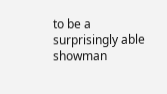to be a surprisingly able showman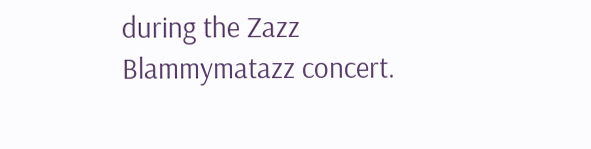during the Zazz Blammymatazz concert.